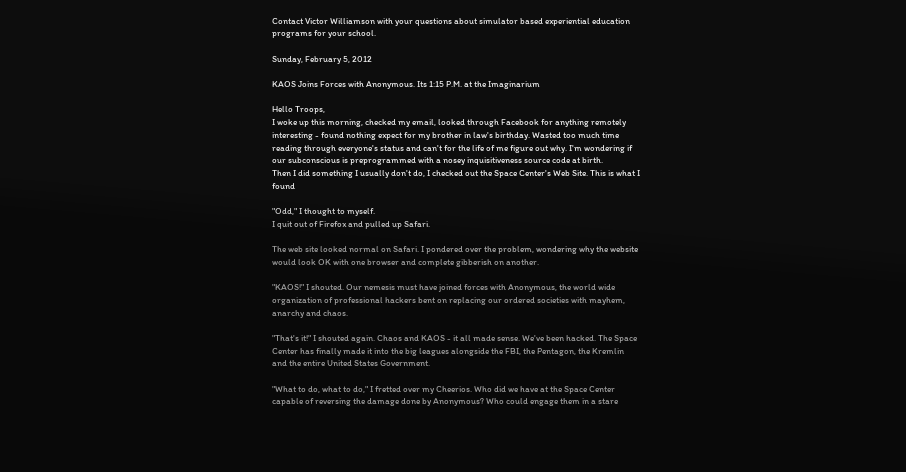Contact Victor Williamson with your questions about simulator based experiential education programs for your school.

Sunday, February 5, 2012

KAOS Joins Forces with Anonymous. Its 1:15 P.M. at the Imaginarium

Hello Troops,
I woke up this morning, checked my email, looked through Facebook for anything remotely interesting - found nothing expect for my brother in law's birthday. Wasted too much time reading through everyone's status and can't for the life of me figure out why. I'm wondering if our subconscious is preprogrammed with a nosey inquisitiveness source code at birth.
Then I did something I usually don't do, I checked out the Space Center's Web Site. This is what I found

"Odd," I thought to myself.
I quit out of Firefox and pulled up Safari.

The web site looked normal on Safari. I pondered over the problem, wondering why the website would look OK with one browser and complete gibberish on another.

"KAOS!" I shouted. Our nemesis must have joined forces with Anonymous, the world wide organization of professional hackers bent on replacing our ordered societies with mayhem, anarchy and chaos.

"That's it!" I shouted again. Chaos and KAOS - it all made sense. We've been hacked. The Space Center has finally made it into the big leagues alongside the FBI, the Pentagon, the Kremlin and the entire United States Government.

"What to do, what to do," I fretted over my Cheerios. Who did we have at the Space Center capable of reversing the damage done by Anonymous? Who could engage them in a stare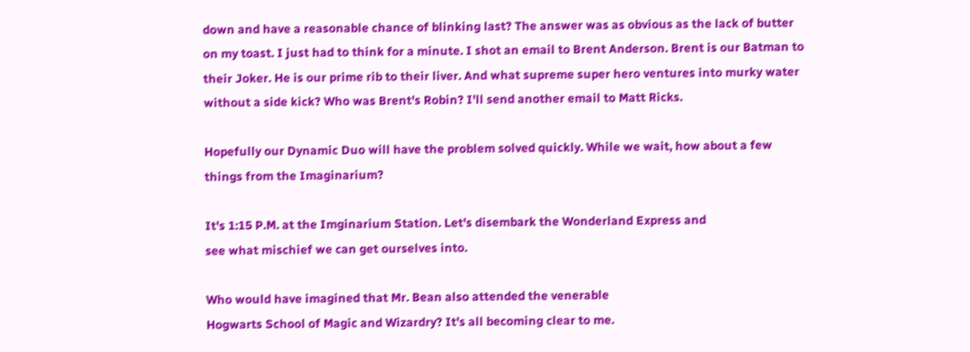down and have a reasonable chance of blinking last? The answer was as obvious as the lack of butter on my toast. I just had to think for a minute. I shot an email to Brent Anderson. Brent is our Batman to their Joker. He is our prime rib to their liver. And what supreme super hero ventures into murky water without a side kick? Who was Brent's Robin? I'll send another email to Matt Ricks.

Hopefully our Dynamic Duo will have the problem solved quickly. While we wait, how about a few things from the Imaginarium?

It's 1:15 P.M. at the Imginarium Station. Let's disembark the Wonderland Express and
see what mischief we can get ourselves into.

Who would have imagined that Mr. Bean also attended the venerable
Hogwarts School of Magic and Wizardry? It's all becoming clear to me.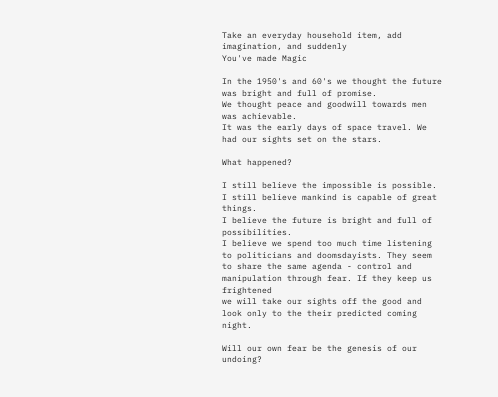Take an everyday household item, add imagination, and suddenly
You've made Magic

In the 1950's and 60's we thought the future was bright and full of promise.
We thought peace and goodwill towards men was achievable.
It was the early days of space travel. We had our sights set on the stars.

What happened?

I still believe the impossible is possible.
I still believe mankind is capable of great things.
I believe the future is bright and full of possibilities.
I believe we spend too much time listening to politicians and doomsdayists. They seem to share the same agenda - control and manipulation through fear. If they keep us frightened
we will take our sights off the good and look only to the their predicted coming night.

Will our own fear be the genesis of our undoing?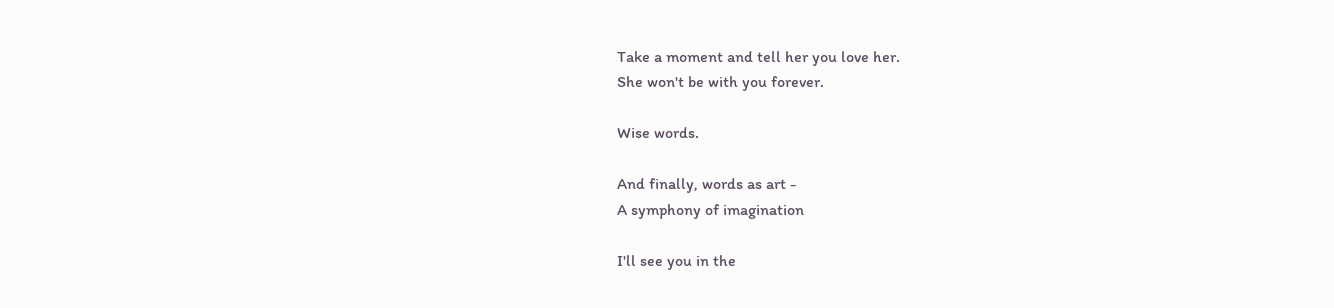Take a moment and tell her you love her.
She won't be with you forever.

Wise words.

And finally, words as art -
A symphony of imagination

I'll see you in the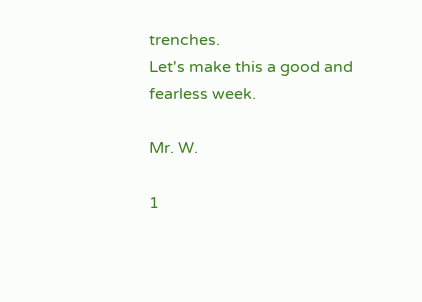trenches.
Let's make this a good and fearless week.

Mr. W.

1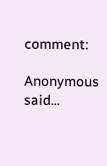comment:

Anonymous said...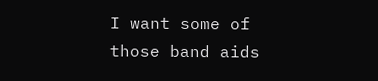I want some of those band aids